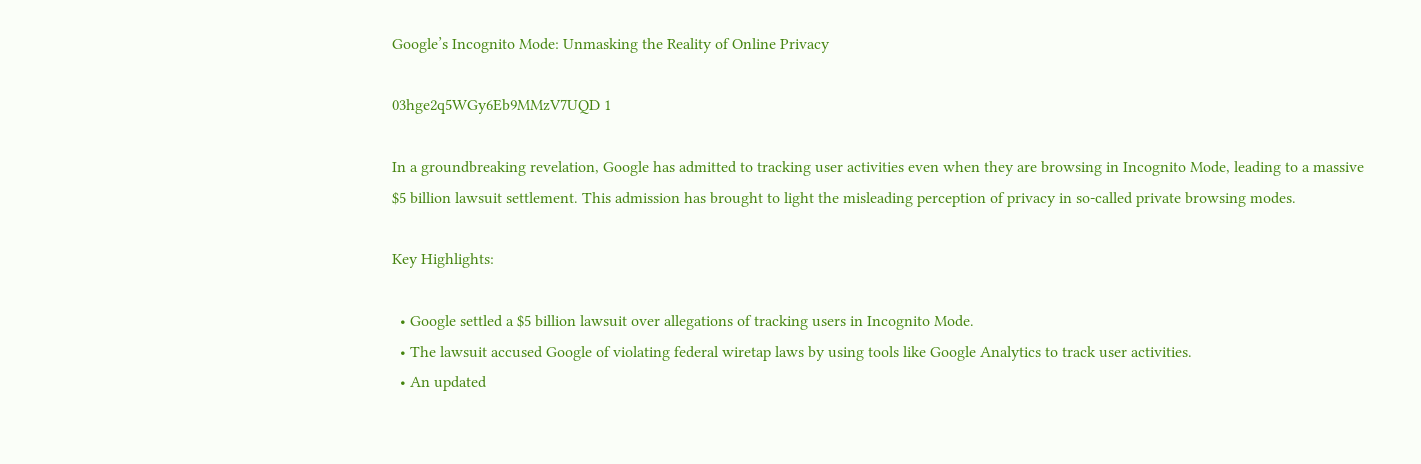Google’s Incognito Mode: Unmasking the Reality of Online Privacy

03hge2q5WGy6Eb9MMzV7UQD 1

In a groundbreaking revelation, Google has admitted to tracking user activities even when they are browsing in Incognito Mode, leading to a massive $5 billion lawsuit settlement. This admission has brought to light the misleading perception of privacy in so-called private browsing modes.

Key Highlights:

  • Google settled a $5 billion lawsuit over allegations of tracking users in Incognito Mode.
  • The lawsuit accused Google of violating federal wiretap laws by using tools like Google Analytics to track user activities.
  • An updated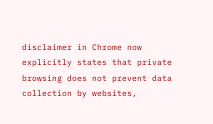disclaimer in Chrome now explicitly states that private browsing does not prevent data collection by websites,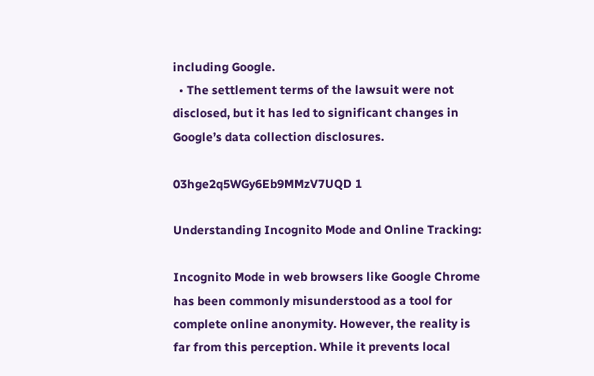including Google.
  • The settlement terms of the lawsuit were not disclosed, but it has led to significant changes in Google’s data collection disclosures.

03hge2q5WGy6Eb9MMzV7UQD 1

Understanding Incognito Mode and Online Tracking:

Incognito Mode in web browsers like Google Chrome has been commonly misunderstood as a tool for complete online anonymity. However, the reality is far from this perception. While it prevents local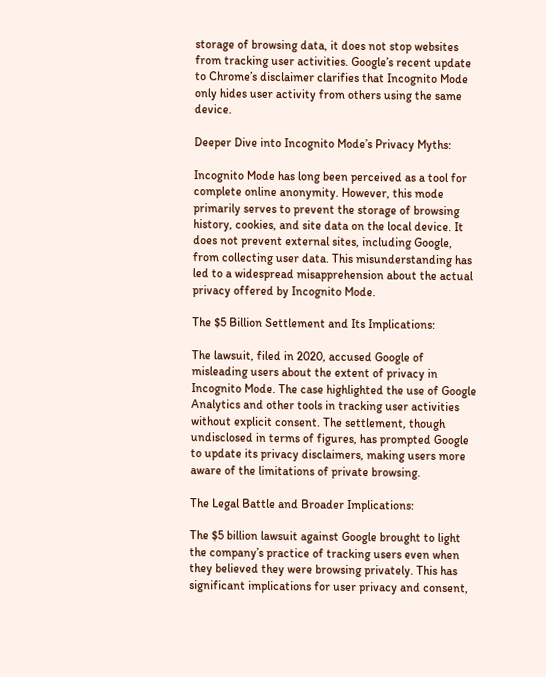storage of browsing data, it does not stop websites from tracking user activities. Google’s recent update to Chrome’s disclaimer clarifies that Incognito Mode only hides user activity from others using the same device.

Deeper Dive into Incognito Mode’s Privacy Myths:

Incognito Mode has long been perceived as a tool for complete online anonymity. However, this mode primarily serves to prevent the storage of browsing history, cookies, and site data on the local device. It does not prevent external sites, including Google, from collecting user data. This misunderstanding has led to a widespread misapprehension about the actual privacy offered by Incognito Mode.

The $5 Billion Settlement and Its Implications:

The lawsuit, filed in 2020, accused Google of misleading users about the extent of privacy in Incognito Mode. The case highlighted the use of Google Analytics and other tools in tracking user activities without explicit consent. The settlement, though undisclosed in terms of figures, has prompted Google to update its privacy disclaimers, making users more aware of the limitations of private browsing.

The Legal Battle and Broader Implications:

The $5 billion lawsuit against Google brought to light the company’s practice of tracking users even when they believed they were browsing privately. This has significant implications for user privacy and consent,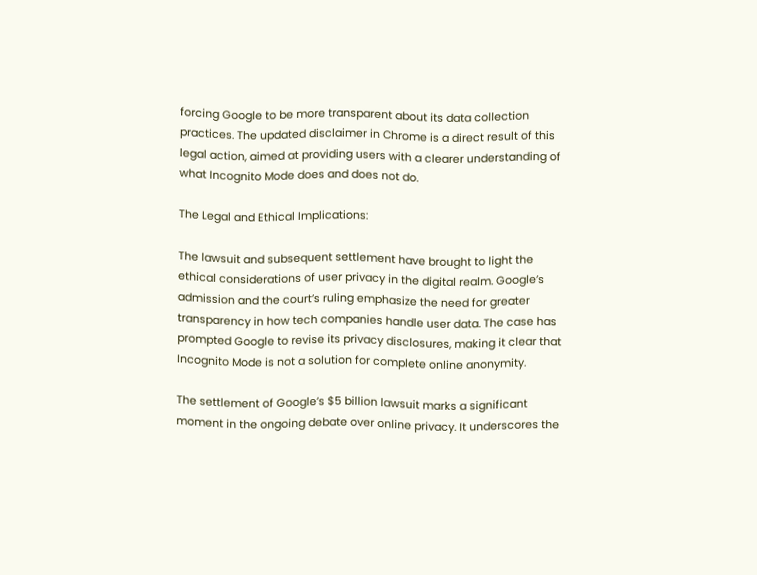forcing Google to be more transparent about its data collection practices. The updated disclaimer in Chrome is a direct result of this legal action, aimed at providing users with a clearer understanding of what Incognito Mode does and does not do.

The Legal and Ethical Implications:

The lawsuit and subsequent settlement have brought to light the ethical considerations of user privacy in the digital realm. Google’s admission and the court’s ruling emphasize the need for greater transparency in how tech companies handle user data. The case has prompted Google to revise its privacy disclosures, making it clear that Incognito Mode is not a solution for complete online anonymity.

The settlement of Google’s $5 billion lawsuit marks a significant moment in the ongoing debate over online privacy. It underscores the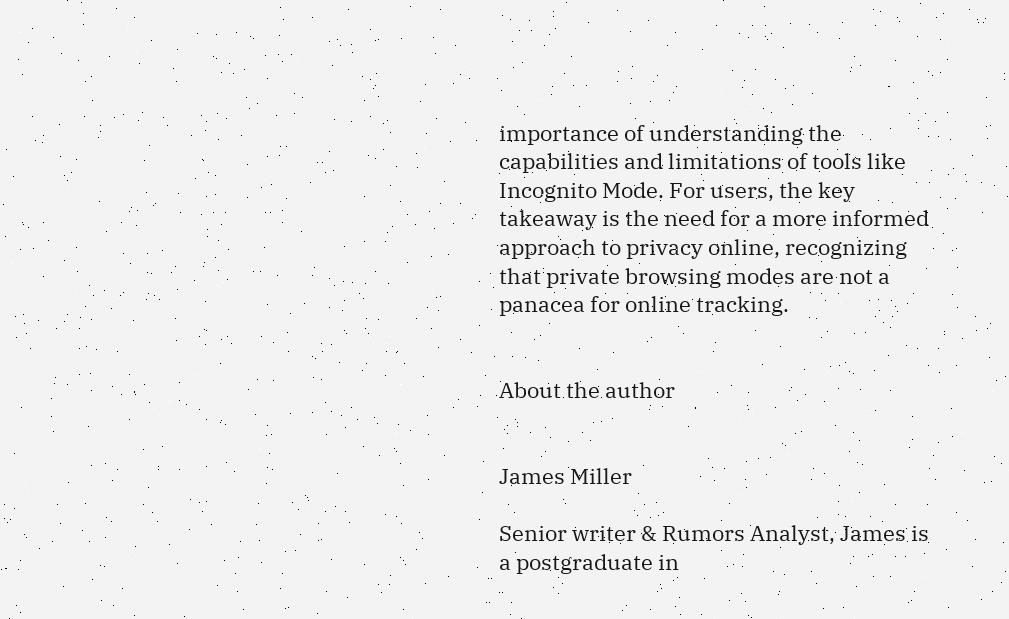importance of understanding the capabilities and limitations of tools like Incognito Mode. For users, the key takeaway is the need for a more informed approach to privacy online, recognizing that private browsing modes are not a panacea for online tracking.


About the author


James Miller

Senior writer & Rumors Analyst, James is a postgraduate in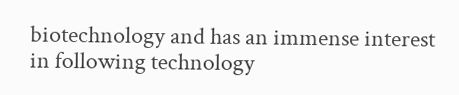biotechnology and has an immense interest in following technology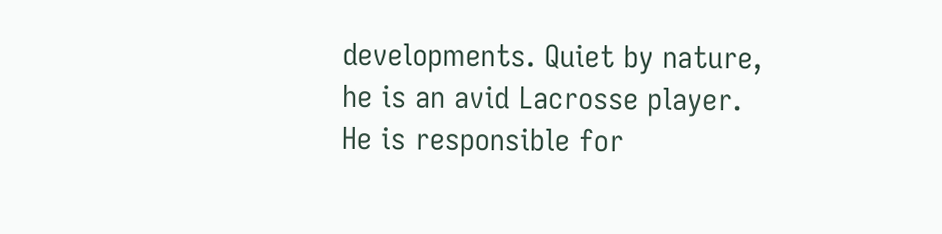developments. Quiet by nature, he is an avid Lacrosse player. He is responsible for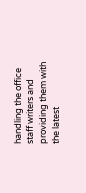handling the office staff writers and providing them with the latest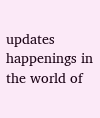updates happenings in the world of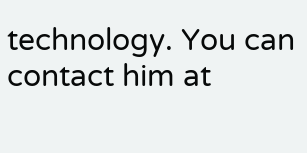technology. You can contact him at